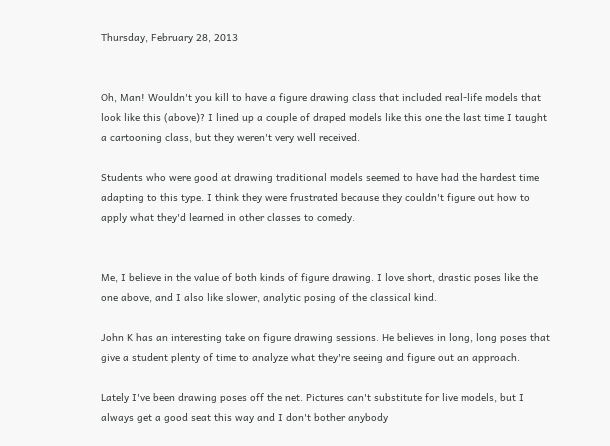Thursday, February 28, 2013


Oh, Man! Wouldn't you kill to have a figure drawing class that included real-life models that look like this (above)? I lined up a couple of draped models like this one the last time I taught a cartooning class, but they weren't very well received.

Students who were good at drawing traditional models seemed to have had the hardest time adapting to this type. I think they were frustrated because they couldn't figure out how to apply what they'd learned in other classes to comedy.


Me, I believe in the value of both kinds of figure drawing. I love short, drastic poses like the one above, and I also like slower, analytic posing of the classical kind.

John K has an interesting take on figure drawing sessions. He believes in long, long poses that give a student plenty of time to analyze what they're seeing and figure out an approach.

Lately I've been drawing poses off the net. Pictures can't substitute for live models, but I always get a good seat this way and I don't bother anybody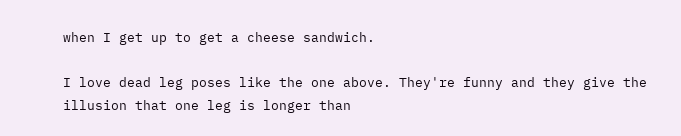when I get up to get a cheese sandwich.

I love dead leg poses like the one above. They're funny and they give the illusion that one leg is longer than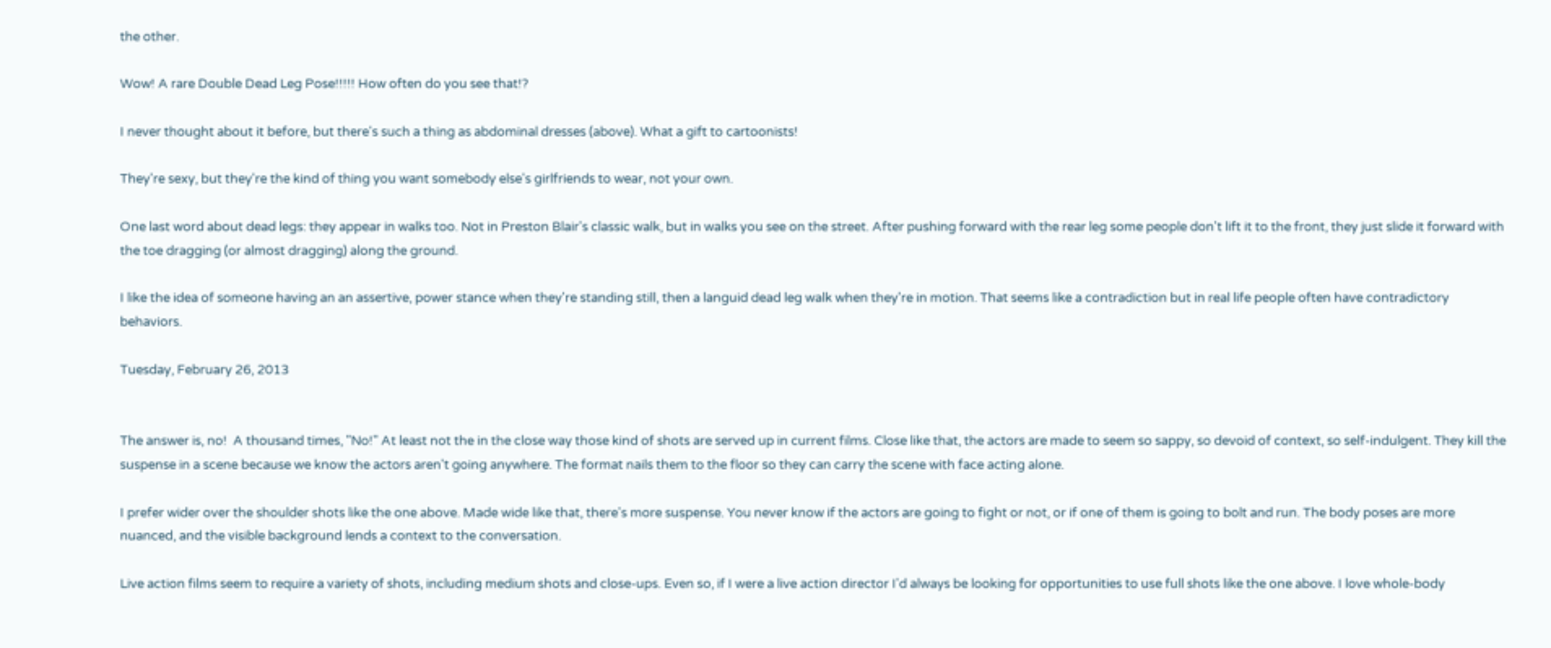the other.

Wow! A rare Double Dead Leg Pose!!!!! How often do you see that!?

I never thought about it before, but there's such a thing as abdominal dresses (above). What a gift to cartoonists!

They're sexy, but they're the kind of thing you want somebody else's girlfriends to wear, not your own.

One last word about dead legs: they appear in walks too. Not in Preston Blair's classic walk, but in walks you see on the street. After pushing forward with the rear leg some people don't lift it to the front, they just slide it forward with the toe dragging (or almost dragging) along the ground.

I like the idea of someone having an an assertive, power stance when they're standing still, then a languid dead leg walk when they're in motion. That seems like a contradiction but in real life people often have contradictory behaviors.

Tuesday, February 26, 2013


The answer is, no!  A thousand times, "No!" At least not the in the close way those kind of shots are served up in current films. Close like that, the actors are made to seem so sappy, so devoid of context, so self-indulgent. They kill the suspense in a scene because we know the actors aren't going anywhere. The format nails them to the floor so they can carry the scene with face acting alone.

I prefer wider over the shoulder shots like the one above. Made wide like that, there's more suspense. You never know if the actors are going to fight or not, or if one of them is going to bolt and run. The body poses are more nuanced, and the visible background lends a context to the conversation.

Live action films seem to require a variety of shots, including medium shots and close-ups. Even so, if I were a live action director I'd always be looking for opportunities to use full shots like the one above. I love whole-body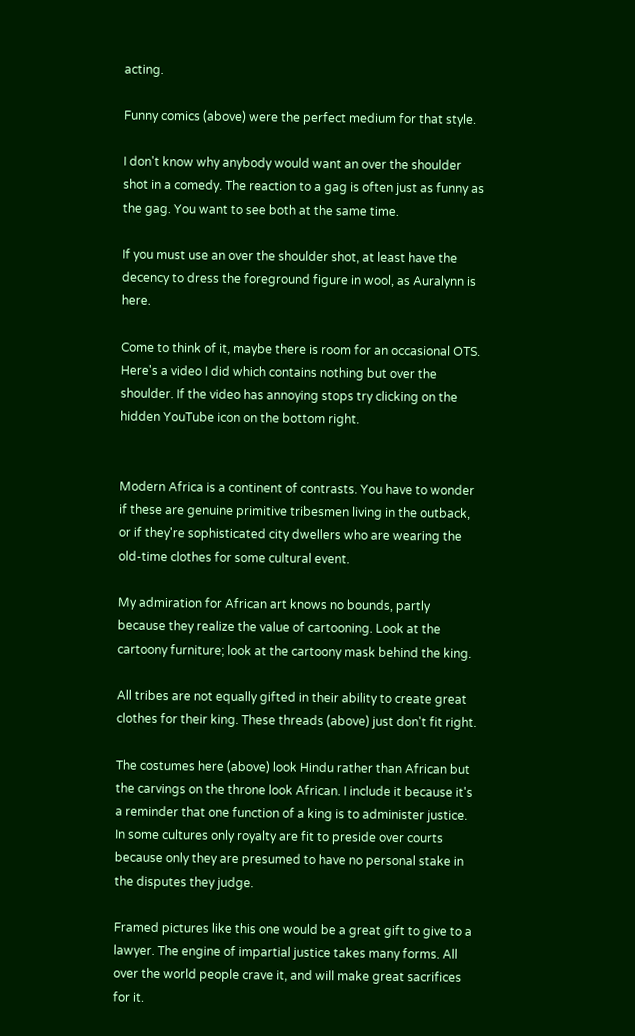acting.

Funny comics (above) were the perfect medium for that style.

I don't know why anybody would want an over the shoulder shot in a comedy. The reaction to a gag is often just as funny as the gag. You want to see both at the same time.

If you must use an over the shoulder shot, at least have the decency to dress the foreground figure in wool, as Auralynn is here.

Come to think of it, maybe there is room for an occasional OTS. Here's a video I did which contains nothing but over the shoulder. If the video has annoying stops try clicking on the hidden YouTube icon on the bottom right.


Modern Africa is a continent of contrasts. You have to wonder if these are genuine primitive tribesmen living in the outback, or if they're sophisticated city dwellers who are wearing the old-time clothes for some cultural event.

My admiration for African art knows no bounds, partly because they realize the value of cartooning. Look at the cartoony furniture; look at the cartoony mask behind the king.

All tribes are not equally gifted in their ability to create great clothes for their king. These threads (above) just don't fit right.

The costumes here (above) look Hindu rather than African but the carvings on the throne look African. I include it because it's a reminder that one function of a king is to administer justice. In some cultures only royalty are fit to preside over courts because only they are presumed to have no personal stake in the disputes they judge.

Framed pictures like this one would be a great gift to give to a lawyer. The engine of impartial justice takes many forms. All over the world people crave it, and will make great sacrifices for it.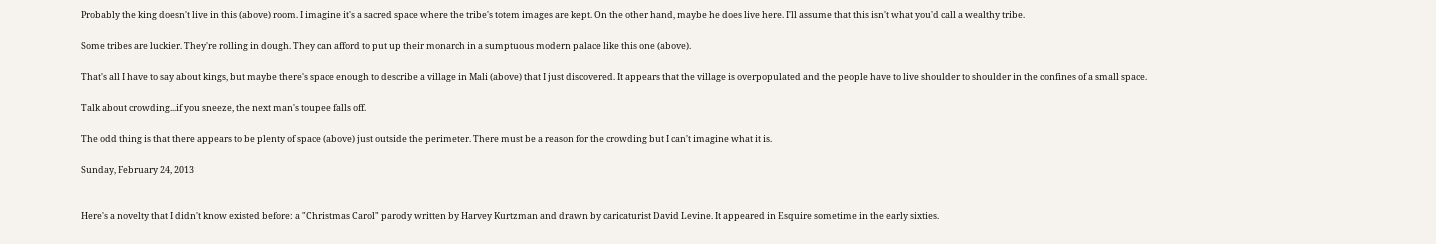Probably the king doesn't live in this (above) room. I imagine it's a sacred space where the tribe's totem images are kept. On the other hand, maybe he does live here. I'll assume that this isn't what you'd call a wealthy tribe.

Some tribes are luckier. They're rolling in dough. They can afford to put up their monarch in a sumptuous modern palace like this one (above).

That's all I have to say about kings, but maybe there's space enough to describe a village in Mali (above) that I just discovered. It appears that the village is overpopulated and the people have to live shoulder to shoulder in the confines of a small space.

Talk about crowding...if you sneeze, the next man's toupee falls off.

The odd thing is that there appears to be plenty of space (above) just outside the perimeter. There must be a reason for the crowding but I can't imagine what it is.

Sunday, February 24, 2013


Here's a novelty that I didn't know existed before: a "Christmas Carol" parody written by Harvey Kurtzman and drawn by caricaturist David Levine. It appeared in Esquire sometime in the early sixties.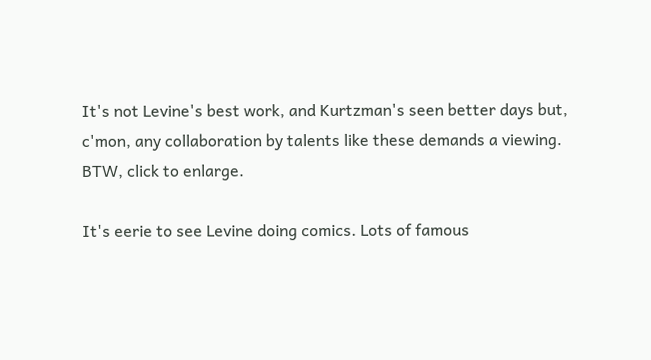It's not Levine's best work, and Kurtzman's seen better days but, c'mon, any collaboration by talents like these demands a viewing. BTW, click to enlarge.

It's eerie to see Levine doing comics. Lots of famous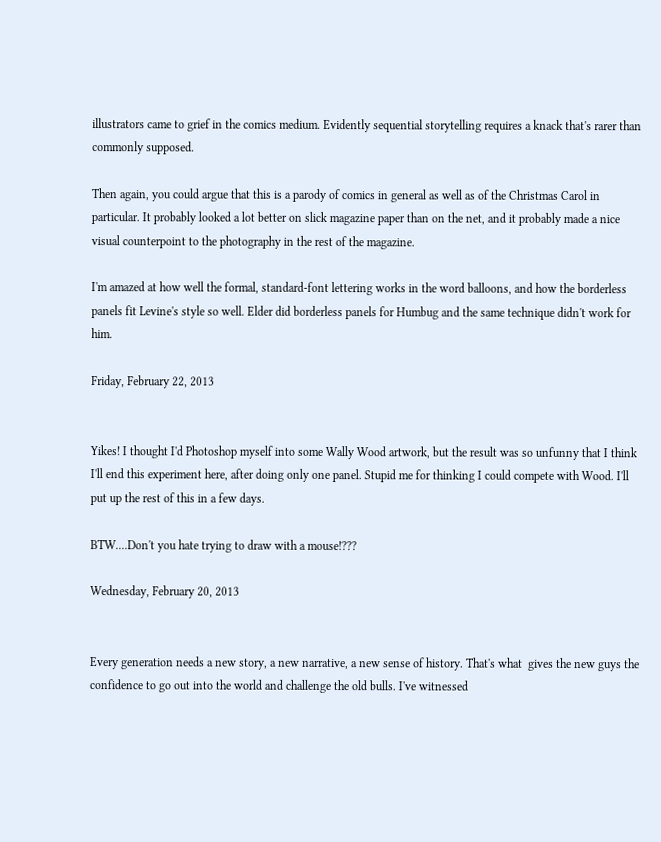illustrators came to grief in the comics medium. Evidently sequential storytelling requires a knack that's rarer than commonly supposed.

Then again, you could argue that this is a parody of comics in general as well as of the Christmas Carol in particular. It probably looked a lot better on slick magazine paper than on the net, and it probably made a nice visual counterpoint to the photography in the rest of the magazine.

I'm amazed at how well the formal, standard-font lettering works in the word balloons, and how the borderless panels fit Levine's style so well. Elder did borderless panels for Humbug and the same technique didn't work for him.

Friday, February 22, 2013


Yikes! I thought I'd Photoshop myself into some Wally Wood artwork, but the result was so unfunny that I think I'll end this experiment here, after doing only one panel. Stupid me for thinking I could compete with Wood. I'll put up the rest of this in a few days.

BTW....Don't you hate trying to draw with a mouse!???

Wednesday, February 20, 2013


Every generation needs a new story, a new narrative, a new sense of history. That's what  gives the new guys the confidence to go out into the world and challenge the old bulls. I've witnessed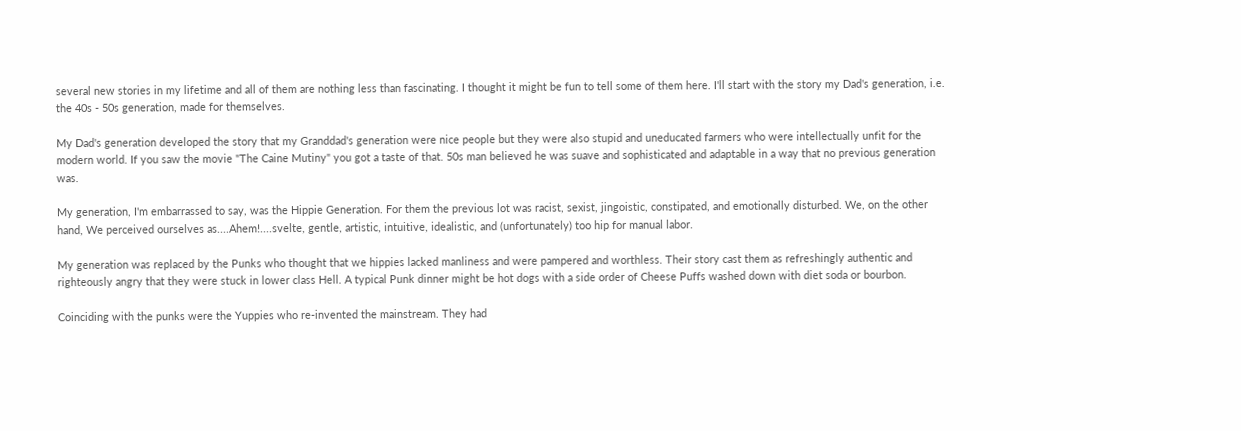several new stories in my lifetime and all of them are nothing less than fascinating. I thought it might be fun to tell some of them here. I'll start with the story my Dad's generation, i.e. the 40s - 50s generation, made for themselves.

My Dad's generation developed the story that my Granddad's generation were nice people but they were also stupid and uneducated farmers who were intellectually unfit for the modern world. If you saw the movie "The Caine Mutiny" you got a taste of that. 50s man believed he was suave and sophisticated and adaptable in a way that no previous generation was.

My generation, I'm embarrassed to say, was the Hippie Generation. For them the previous lot was racist, sexist, jingoistic, constipated, and emotionally disturbed. We, on the other hand, We perceived ourselves as....Ahem!....svelte, gentle, artistic, intuitive, idealistic, and (unfortunately) too hip for manual labor.

My generation was replaced by the Punks who thought that we hippies lacked manliness and were pampered and worthless. Their story cast them as refreshingly authentic and righteously angry that they were stuck in lower class Hell. A typical Punk dinner might be hot dogs with a side order of Cheese Puffs washed down with diet soda or bourbon.

Coinciding with the punks were the Yuppies who re-invented the mainstream. They had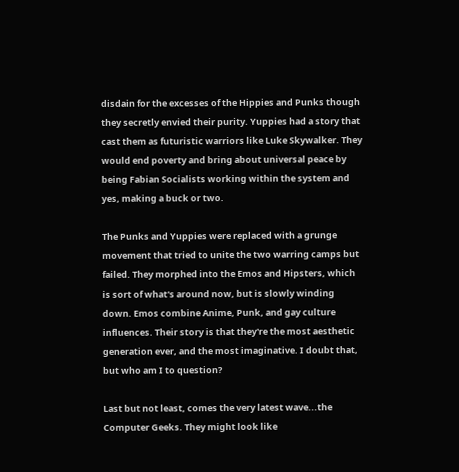disdain for the excesses of the Hippies and Punks though they secretly envied their purity. Yuppies had a story that cast them as futuristic warriors like Luke Skywalker. They would end poverty and bring about universal peace by being Fabian Socialists working within the system and yes, making a buck or two.

The Punks and Yuppies were replaced with a grunge movement that tried to unite the two warring camps but failed. They morphed into the Emos and Hipsters, which is sort of what's around now, but is slowly winding down. Emos combine Anime, Punk, and gay culture influences. Their story is that they're the most aesthetic generation ever, and the most imaginative. I doubt that, but who am I to question?

Last but not least, comes the very latest wave...the Computer Geeks. They might look like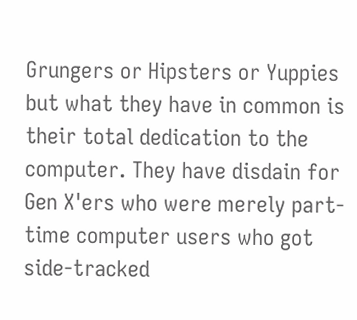Grungers or Hipsters or Yuppies but what they have in common is their total dedication to the computer. They have disdain for Gen X'ers who were merely part-time computer users who got side-tracked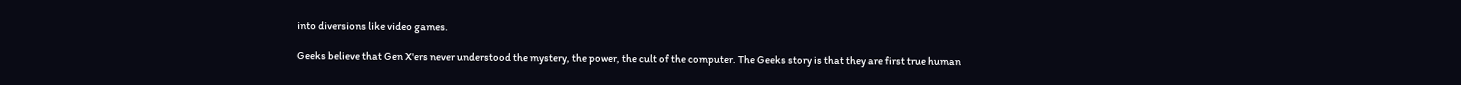into diversions like video games.

Geeks believe that Gen X'ers never understood the mystery, the power, the cult of the computer. The Geeks story is that they are first true human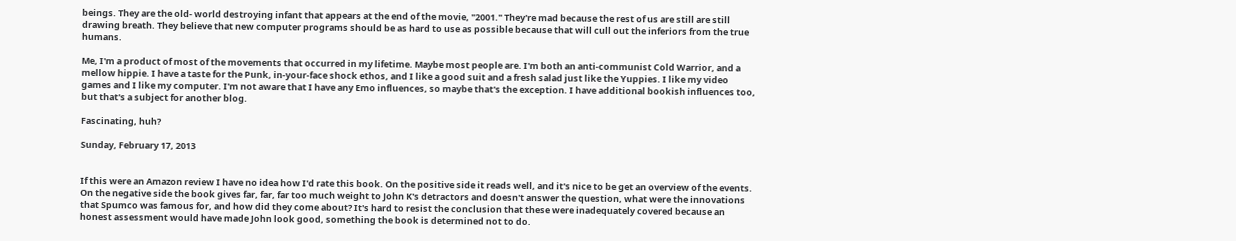beings. They are the old- world destroying infant that appears at the end of the movie, "2001." They're mad because the rest of us are still are still drawing breath. They believe that new computer programs should be as hard to use as possible because that will cull out the inferiors from the true humans.

Me, I'm a product of most of the movements that occurred in my lifetime. Maybe most people are. I'm both an anti-communist Cold Warrior, and a mellow hippie. I have a taste for the Punk, in-your-face shock ethos, and I like a good suit and a fresh salad just like the Yuppies. I like my video games and I like my computer. I'm not aware that I have any Emo influences, so maybe that's the exception. I have additional bookish influences too, but that's a subject for another blog.

Fascinating, huh?

Sunday, February 17, 2013


If this were an Amazon review I have no idea how I'd rate this book. On the positive side it reads well, and it's nice to be get an overview of the events. On the negative side the book gives far, far, far too much weight to John K's detractors and doesn't answer the question, what were the innovations that Spumco was famous for, and how did they come about? It's hard to resist the conclusion that these were inadequately covered because an honest assessment would have made John look good, something the book is determined not to do.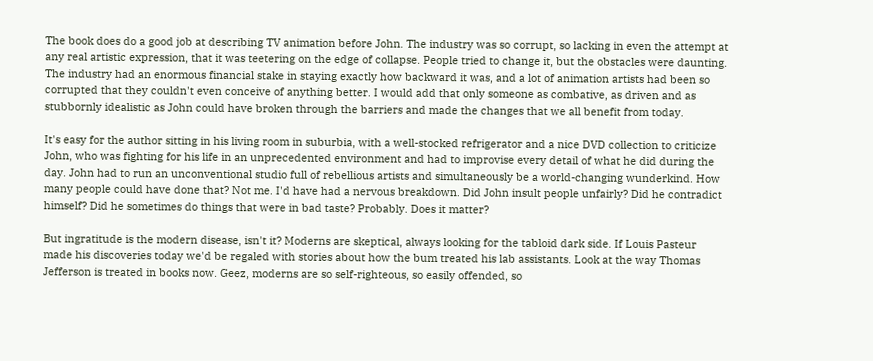The book does do a good job at describing TV animation before John. The industry was so corrupt, so lacking in even the attempt at any real artistic expression, that it was teetering on the edge of collapse. People tried to change it, but the obstacles were daunting. The industry had an enormous financial stake in staying exactly how backward it was, and a lot of animation artists had been so corrupted that they couldn't even conceive of anything better. I would add that only someone as combative, as driven and as stubbornly idealistic as John could have broken through the barriers and made the changes that we all benefit from today.

It's easy for the author sitting in his living room in suburbia, with a well-stocked refrigerator and a nice DVD collection to criticize John, who was fighting for his life in an unprecedented environment and had to improvise every detail of what he did during the day. John had to run an unconventional studio full of rebellious artists and simultaneously be a world-changing wunderkind. How many people could have done that? Not me. I'd have had a nervous breakdown. Did John insult people unfairly? Did he contradict himself? Did he sometimes do things that were in bad taste? Probably. Does it matter?

But ingratitude is the modern disease, isn't it? Moderns are skeptical, always looking for the tabloid dark side. If Louis Pasteur made his discoveries today we'd be regaled with stories about how the bum treated his lab assistants. Look at the way Thomas Jefferson is treated in books now. Geez, moderns are so self-righteous, so easily offended, so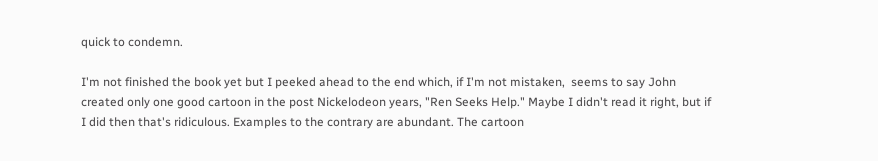quick to condemn.

I'm not finished the book yet but I peeked ahead to the end which, if I'm not mistaken,  seems to say John created only one good cartoon in the post Nickelodeon years, "Ren Seeks Help." Maybe I didn't read it right, but if I did then that's ridiculous. Examples to the contrary are abundant. The cartoon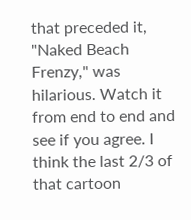that preceded it, "Naked Beach Frenzy," was hilarious. Watch it from end to end and see if you agree. I think the last 2/3 of that cartoon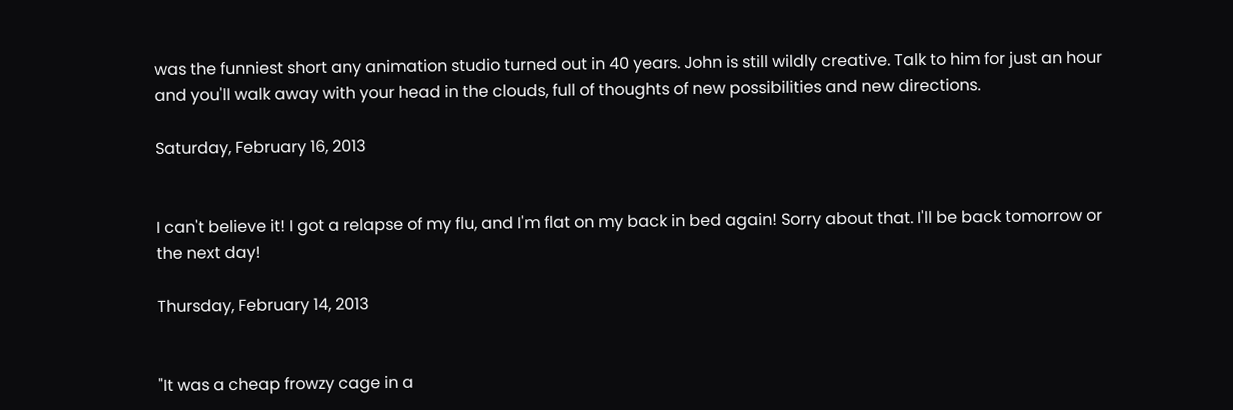was the funniest short any animation studio turned out in 40 years. John is still wildly creative. Talk to him for just an hour and you'll walk away with your head in the clouds, full of thoughts of new possibilities and new directions.

Saturday, February 16, 2013


I can't believe it! I got a relapse of my flu, and I'm flat on my back in bed again! Sorry about that. I'll be back tomorrow or the next day!

Thursday, February 14, 2013


"It was a cheap frowzy cage in a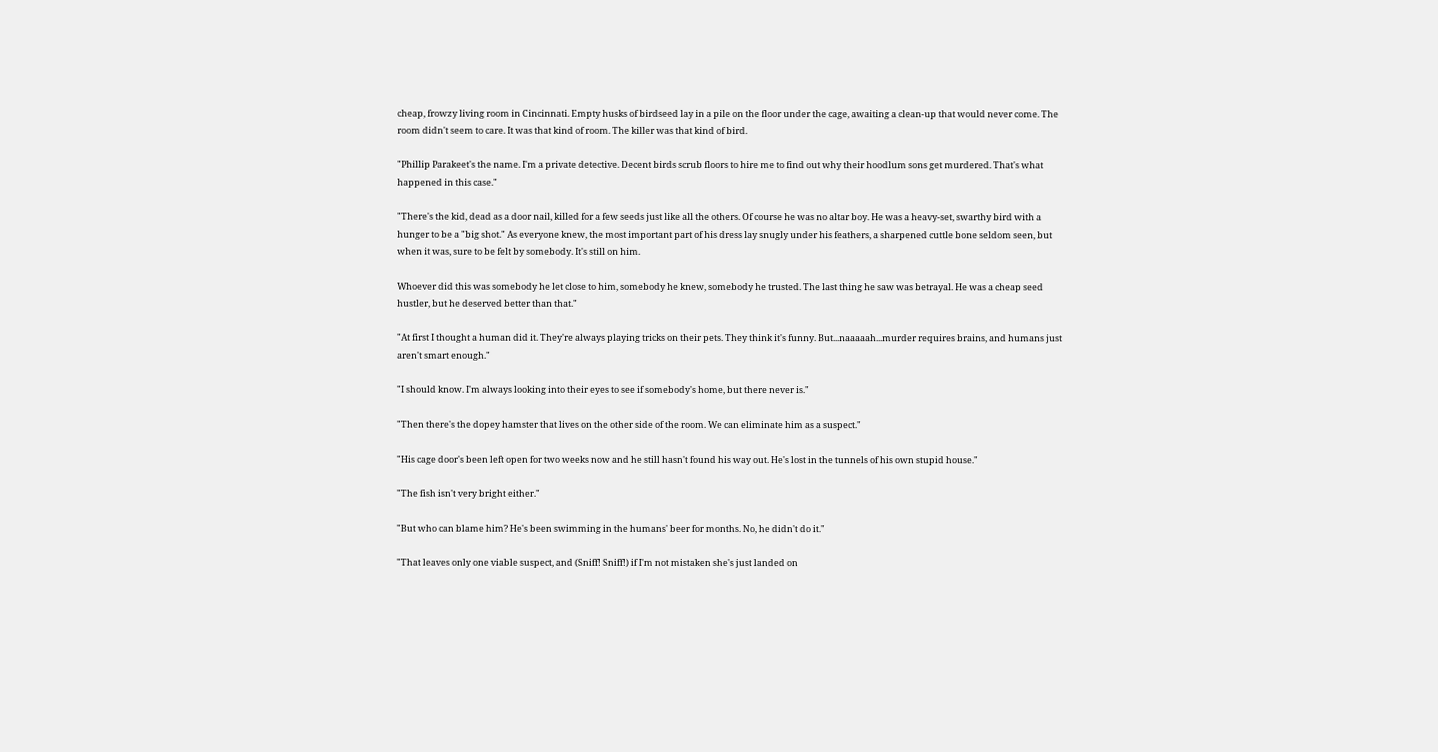cheap, frowzy living room in Cincinnati. Empty husks of birdseed lay in a pile on the floor under the cage, awaiting a clean-up that would never come. The room didn't seem to care. It was that kind of room. The killer was that kind of bird.

"Phillip Parakeet's the name. I'm a private detective. Decent birds scrub floors to hire me to find out why their hoodlum sons get murdered. That's what happened in this case."

"There's the kid, dead as a door nail, killed for a few seeds just like all the others. Of course he was no altar boy. He was a heavy-set, swarthy bird with a hunger to be a "big shot." As everyone knew, the most important part of his dress lay snugly under his feathers, a sharpened cuttle bone seldom seen, but when it was, sure to be felt by somebody. It's still on him.

Whoever did this was somebody he let close to him, somebody he knew, somebody he trusted. The last thing he saw was betrayal. He was a cheap seed hustler, but he deserved better than that."

"At first I thought a human did it. They're always playing tricks on their pets. They think it's funny. But...naaaaah...murder requires brains, and humans just aren't smart enough."

"I should know. I'm always looking into their eyes to see if somebody's home, but there never is."

"Then there's the dopey hamster that lives on the other side of the room. We can eliminate him as a suspect."

"His cage door's been left open for two weeks now and he still hasn't found his way out. He's lost in the tunnels of his own stupid house."

"The fish isn't very bright either."

"But who can blame him? He's been swimming in the humans' beer for months. No, he didn't do it."

"That leaves only one viable suspect, and (Sniff! Sniff!) if I'm not mistaken she's just landed on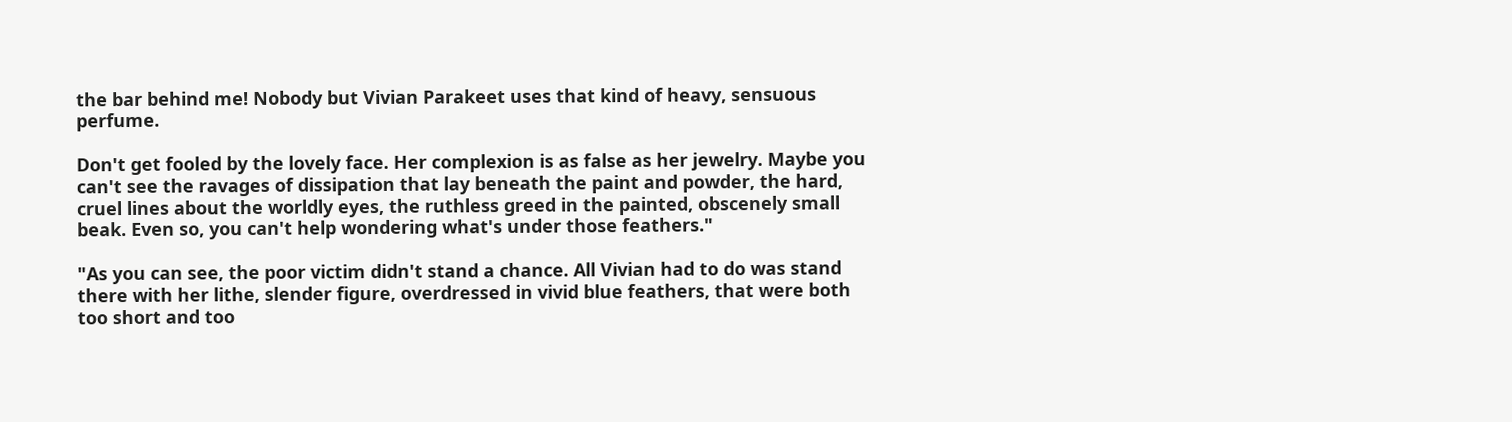the bar behind me! Nobody but Vivian Parakeet uses that kind of heavy, sensuous perfume.

Don't get fooled by the lovely face. Her complexion is as false as her jewelry. Maybe you can't see the ravages of dissipation that lay beneath the paint and powder, the hard, cruel lines about the worldly eyes, the ruthless greed in the painted, obscenely small beak. Even so, you can't help wondering what's under those feathers."

"As you can see, the poor victim didn't stand a chance. All Vivian had to do was stand there with her lithe, slender figure, overdressed in vivid blue feathers, that were both too short and too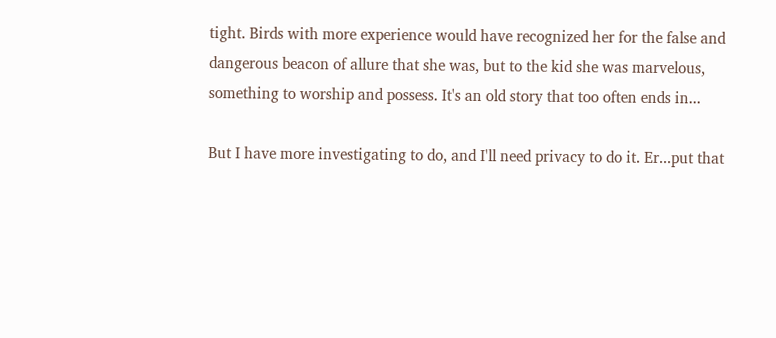tight. Birds with more experience would have recognized her for the false and dangerous beacon of allure that she was, but to the kid she was marvelous, something to worship and possess. It's an old story that too often ends in...

But I have more investigating to do, and I'll need privacy to do it. Er...put that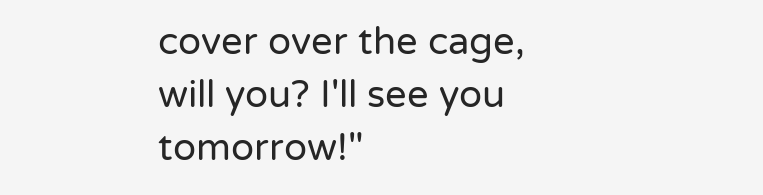cover over the cage, will you? I'll see you tomorrow!"